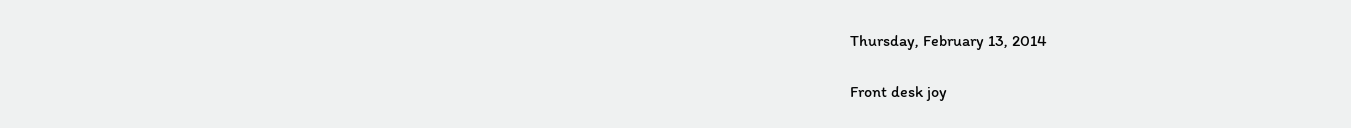Thursday, February 13, 2014

Front desk joy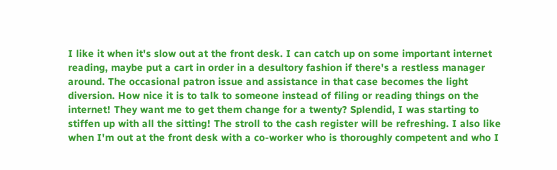I like it when it's slow out at the front desk. I can catch up on some important internet reading, maybe put a cart in order in a desultory fashion if there's a restless manager around. The occasional patron issue and assistance in that case becomes the light diversion. How nice it is to talk to someone instead of filing or reading things on the internet! They want me to get them change for a twenty? Splendid, I was starting to stiffen up with all the sitting! The stroll to the cash register will be refreshing. I also like when I'm out at the front desk with a co-worker who is thoroughly competent and who I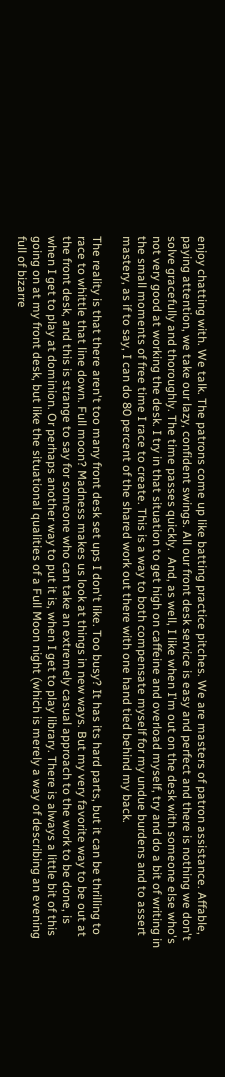enjoy chatting with. We talk. The patrons come up like batting practice pitches. We are masters of patron assistance. Affable, paying attention, we take our lazy, confident swings. All our front desk service is easy and perfect and there is nothing we don't solve gracefully and thoroughly. The time passes quickly.  And, as well, I like when I'm out on the desk with someone else who's not very good at working the desk. I try in that situation to get high on caffeine and overload myself, try and do a bit of writing in the small moments of free time I race to create. This is a way to both compensate myself for my undue burdens and to assert mastery, as if to say, I can do 80 percent of the shared work out there with one hand tied behind my back.

The reality is that there aren't too many front desk set ups I don't like. Too busy? It has its hard parts, but it can be thrilling to race to whittle that line down. Full moon? Madness makes us look at things in new ways. But my very favorite way to be out at the front desk, and this is strange to say for someone who can take an extremely casual approach to the work to be done, is when I get to play at dominion. Or perhaps another way to put it is, when I get to play library. There is always a little bit of this going on at my front desk, but like the situational qualities of a Full Moon night (which is merely a way of describing an evening full of bizarre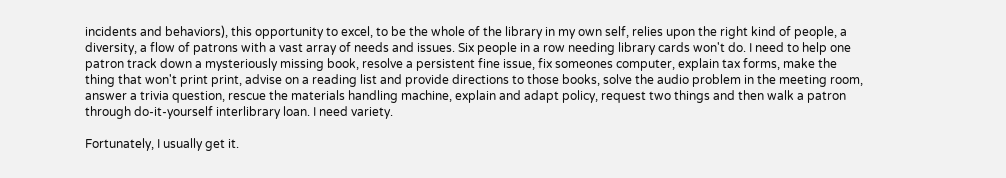incidents and behaviors), this opportunity to excel, to be the whole of the library in my own self, relies upon the right kind of people, a diversity, a flow of patrons with a vast array of needs and issues. Six people in a row needing library cards won't do. I need to help one patron track down a mysteriously missing book, resolve a persistent fine issue, fix someones computer, explain tax forms, make the thing that won't print print, advise on a reading list and provide directions to those books, solve the audio problem in the meeting room, answer a trivia question, rescue the materials handling machine, explain and adapt policy, request two things and then walk a patron through do-it-yourself interlibrary loan. I need variety.

Fortunately, I usually get it.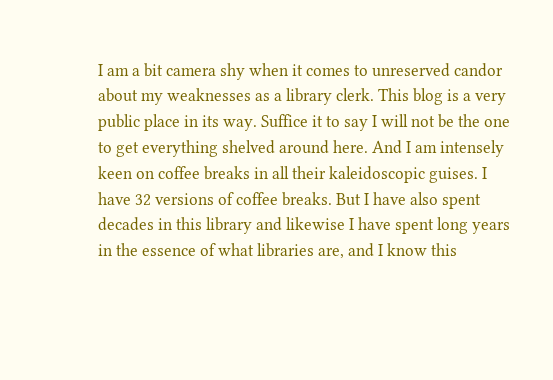I am a bit camera shy when it comes to unreserved candor about my weaknesses as a library clerk. This blog is a very public place in its way. Suffice it to say I will not be the one to get everything shelved around here. And I am intensely keen on coffee breaks in all their kaleidoscopic guises. I have 32 versions of coffee breaks. But I have also spent decades in this library and likewise I have spent long years in the essence of what libraries are, and I know this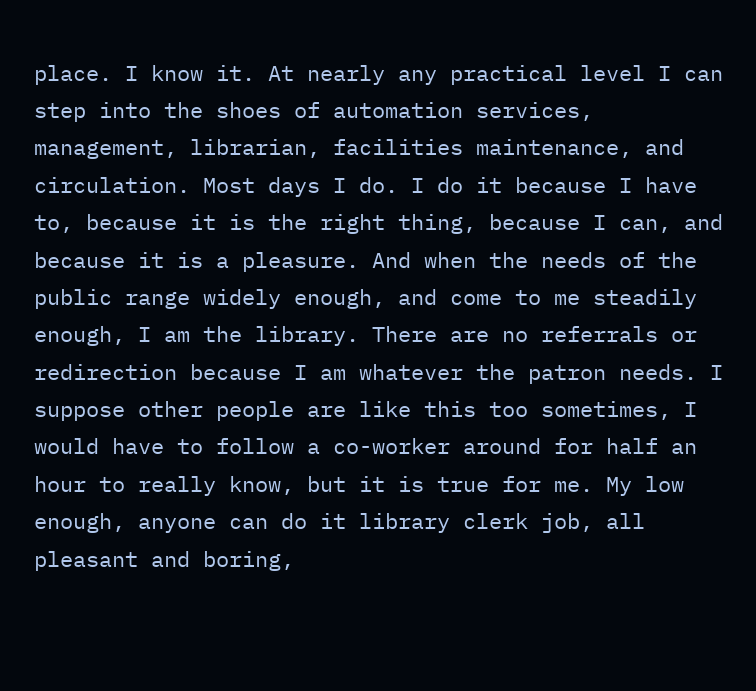place. I know it. At nearly any practical level I can step into the shoes of automation services, management, librarian, facilities maintenance, and circulation. Most days I do. I do it because I have to, because it is the right thing, because I can, and because it is a pleasure. And when the needs of the public range widely enough, and come to me steadily enough, I am the library. There are no referrals or redirection because I am whatever the patron needs. I suppose other people are like this too sometimes, I would have to follow a co-worker around for half an hour to really know, but it is true for me. My low enough, anyone can do it library clerk job, all pleasant and boring,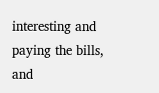interesting and paying the bills, and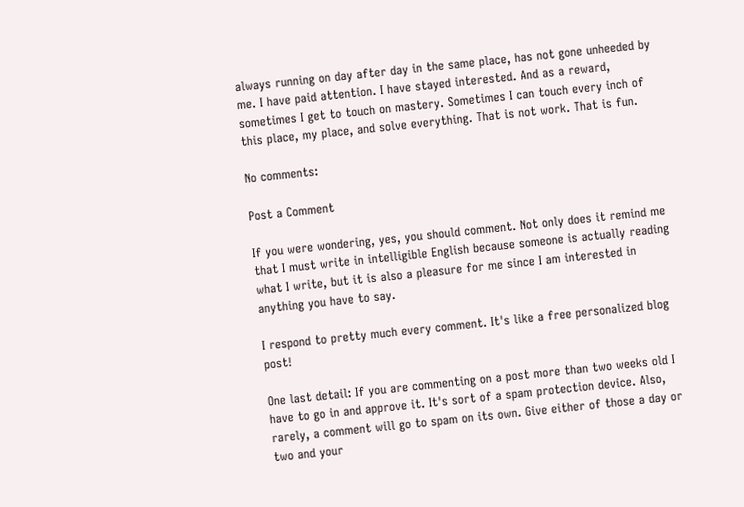always running on day after day in the same place, has not gone unheeded by me. I have paid attention. I have stayed interested. And as a reward, sometimes I get to touch on mastery. Sometimes I can touch every inch of this place, my place, and solve everything. That is not work. That is fun.

No comments:

Post a Comment

If you were wondering, yes, you should comment. Not only does it remind me that I must write in intelligible English because someone is actually reading what I write, but it is also a pleasure for me since I am interested in anything you have to say.

I respond to pretty much every comment. It's like a free personalized blog post!

One last detail: If you are commenting on a post more than two weeks old I have to go in and approve it. It's sort of a spam protection device. Also, rarely, a comment will go to spam on its own. Give either of those a day or two and your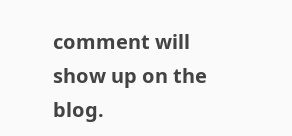comment will show up on the blog.